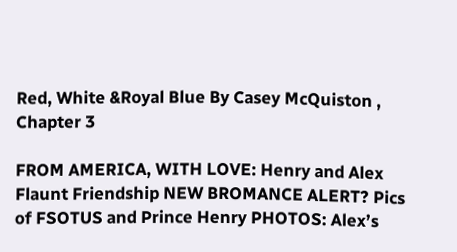Red, White &Royal Blue By Casey McQuiston , Chapter 3

FROM AMERICA, WITH LOVE: Henry and Alex Flaunt Friendship NEW BROMANCE ALERT? Pics of FSOTUS and Prince Henry PHOTOS: Alex’s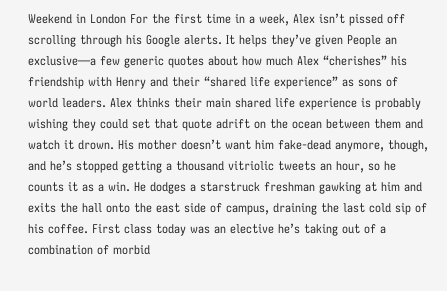Weekend in London For the first time in a week, Alex isn’t pissed off scrolling through his Google alerts. It helps they’ve given People an exclusive—a few generic quotes about how much Alex “cherishes” his friendship with Henry and their “shared life experience” as sons of world leaders. Alex thinks their main shared life experience is probably wishing they could set that quote adrift on the ocean between them and watch it drown. His mother doesn’t want him fake-dead anymore, though, and he’s stopped getting a thousand vitriolic tweets an hour, so he counts it as a win. He dodges a starstruck freshman gawking at him and exits the hall onto the east side of campus, draining the last cold sip of his coffee. First class today was an elective he’s taking out of a combination of morbid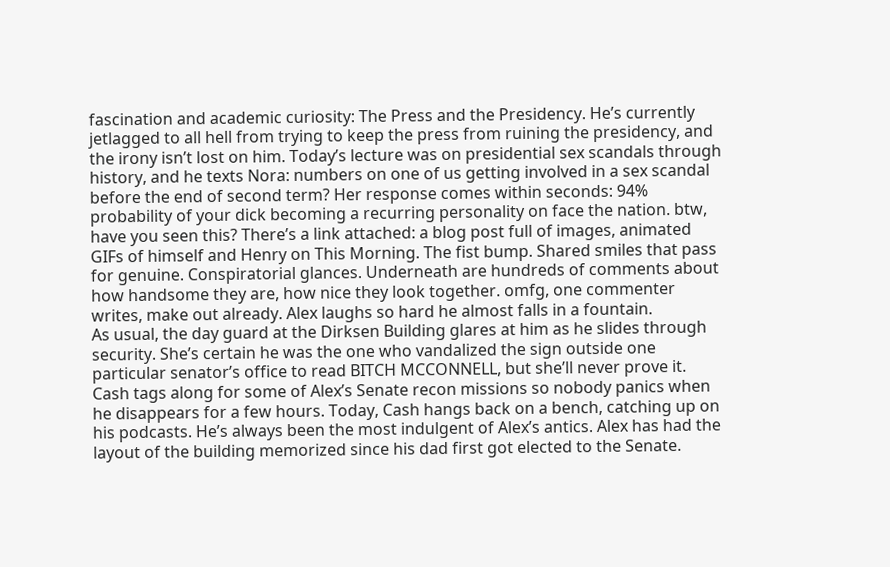fascination and academic curiosity: The Press and the Presidency. He’s currently jetlagged to all hell from trying to keep the press from ruining the presidency, and the irony isn’t lost on him. Today’s lecture was on presidential sex scandals through history, and he texts Nora: numbers on one of us getting involved in a sex scandal before the end of second term? Her response comes within seconds: 94% probability of your dick becoming a recurring personality on face the nation. btw, have you seen this? There’s a link attached: a blog post full of images, animated GIFs of himself and Henry on This Morning. The fist bump. Shared smiles that pass for genuine. Conspiratorial glances. Underneath are hundreds of comments about how handsome they are, how nice they look together. omfg, one commenter writes, make out already. Alex laughs so hard he almost falls in a fountain.
As usual, the day guard at the Dirksen Building glares at him as he slides through security. She’s certain he was the one who vandalized the sign outside one particular senator’s office to read BITCH MCCONNELL, but she’ll never prove it.
Cash tags along for some of Alex’s Senate recon missions so nobody panics when he disappears for a few hours. Today, Cash hangs back on a bench, catching up on his podcasts. He’s always been the most indulgent of Alex’s antics. Alex has had the layout of the building memorized since his dad first got elected to the Senate.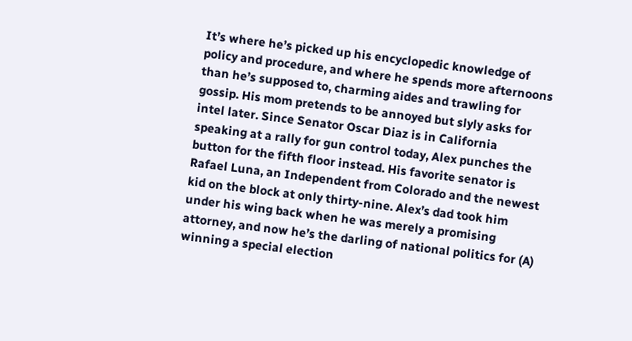It’s where he’s picked up his encyclopedic knowledge of policy and procedure, and where he spends more afternoons than he’s supposed to, charming aides and trawling for gossip. His mom pretends to be annoyed but slyly asks for intel later. Since Senator Oscar Diaz is in California speaking at a rally for gun control today, Alex punches the button for the fifth floor instead. His favorite senator is Rafael Luna, an Independent from Colorado and the newest kid on the block at only thirty-nine. Alex’s dad took him under his wing back when he was merely a promising attorney, and now he’s the darling of national politics for (A) winning a special election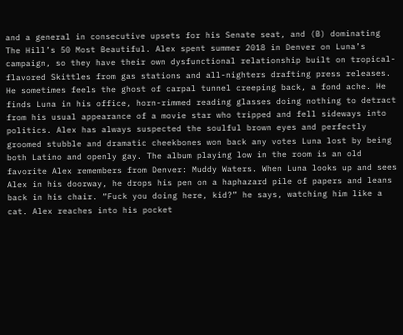and a general in consecutive upsets for his Senate seat, and (B) dominating The Hill’s 50 Most Beautiful. Alex spent summer 2018 in Denver on Luna’s campaign, so they have their own dysfunctional relationship built on tropical-flavored Skittles from gas stations and all-nighters drafting press releases. He sometimes feels the ghost of carpal tunnel creeping back, a fond ache. He finds Luna in his office, horn-rimmed reading glasses doing nothing to detract from his usual appearance of a movie star who tripped and fell sideways into politics. Alex has always suspected the soulful brown eyes and perfectly groomed stubble and dramatic cheekbones won back any votes Luna lost by being both Latino and openly gay. The album playing low in the room is an old favorite Alex remembers from Denver: Muddy Waters. When Luna looks up and sees Alex in his doorway, he drops his pen on a haphazard pile of papers and leans back in his chair. “Fuck you doing here, kid?” he says, watching him like a cat. Alex reaches into his pocket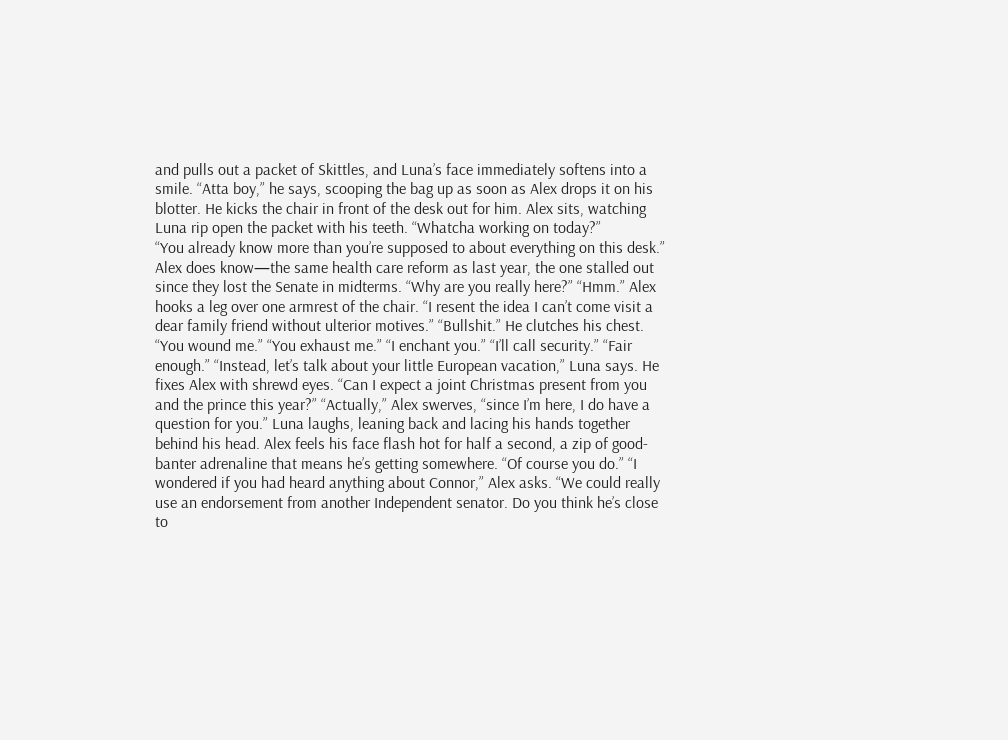and pulls out a packet of Skittles, and Luna’s face immediately softens into a smile. “Atta boy,” he says, scooping the bag up as soon as Alex drops it on his blotter. He kicks the chair in front of the desk out for him. Alex sits, watching Luna rip open the packet with his teeth. “Whatcha working on today?”
“You already know more than you’re supposed to about everything on this desk.” Alex does know—the same health care reform as last year, the one stalled out since they lost the Senate in midterms. “Why are you really here?” “Hmm.” Alex hooks a leg over one armrest of the chair. “I resent the idea I can’t come visit a dear family friend without ulterior motives.” “Bullshit.” He clutches his chest. “You wound me.” “You exhaust me.” “I enchant you.” “I’ll call security.” “Fair enough.” “Instead, let’s talk about your little European vacation,” Luna says. He fixes Alex with shrewd eyes. “Can I expect a joint Christmas present from you and the prince this year?” “Actually,” Alex swerves, “since I’m here, I do have a question for you.” Luna laughs, leaning back and lacing his hands together behind his head. Alex feels his face flash hot for half a second, a zip of good-banter adrenaline that means he’s getting somewhere. “Of course you do.” “I wondered if you had heard anything about Connor,” Alex asks. “We could really use an endorsement from another Independent senator. Do you think he’s close to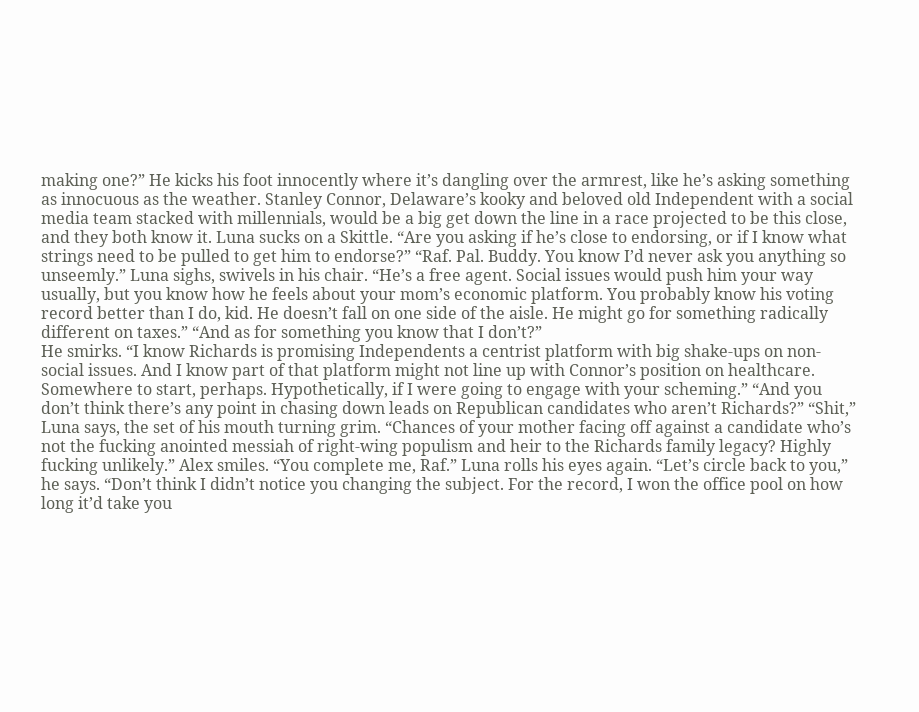making one?” He kicks his foot innocently where it’s dangling over the armrest, like he’s asking something as innocuous as the weather. Stanley Connor, Delaware’s kooky and beloved old Independent with a social media team stacked with millennials, would be a big get down the line in a race projected to be this close, and they both know it. Luna sucks on a Skittle. “Are you asking if he’s close to endorsing, or if I know what strings need to be pulled to get him to endorse?” “Raf. Pal. Buddy. You know I’d never ask you anything so unseemly.” Luna sighs, swivels in his chair. “He’s a free agent. Social issues would push him your way usually, but you know how he feels about your mom’s economic platform. You probably know his voting record better than I do, kid. He doesn’t fall on one side of the aisle. He might go for something radically different on taxes.” “And as for something you know that I don’t?”
He smirks. “I know Richards is promising Independents a centrist platform with big shake-ups on non-social issues. And I know part of that platform might not line up with Connor’s position on healthcare. Somewhere to start, perhaps. Hypothetically, if I were going to engage with your scheming.” “And you don’t think there’s any point in chasing down leads on Republican candidates who aren’t Richards?” “Shit,” Luna says, the set of his mouth turning grim. “Chances of your mother facing off against a candidate who’s not the fucking anointed messiah of right-wing populism and heir to the Richards family legacy? Highly fucking unlikely.” Alex smiles. “You complete me, Raf.” Luna rolls his eyes again. “Let’s circle back to you,” he says. “Don’t think I didn’t notice you changing the subject. For the record, I won the office pool on how long it’d take you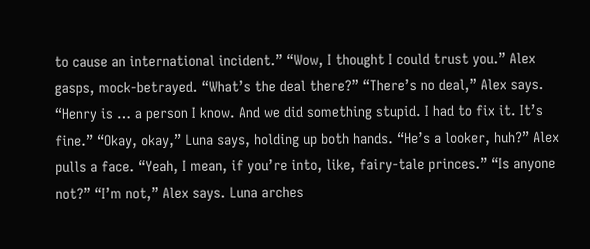to cause an international incident.” “Wow, I thought I could trust you.” Alex gasps, mock-betrayed. “What’s the deal there?” “There’s no deal,” Alex says. “Henry is … a person I know. And we did something stupid. I had to fix it. It’s fine.” “Okay, okay,” Luna says, holding up both hands. “He’s a looker, huh?” Alex pulls a face. “Yeah, I mean, if you’re into, like, fairy-tale princes.” “Is anyone not?” “I’m not,” Alex says. Luna arches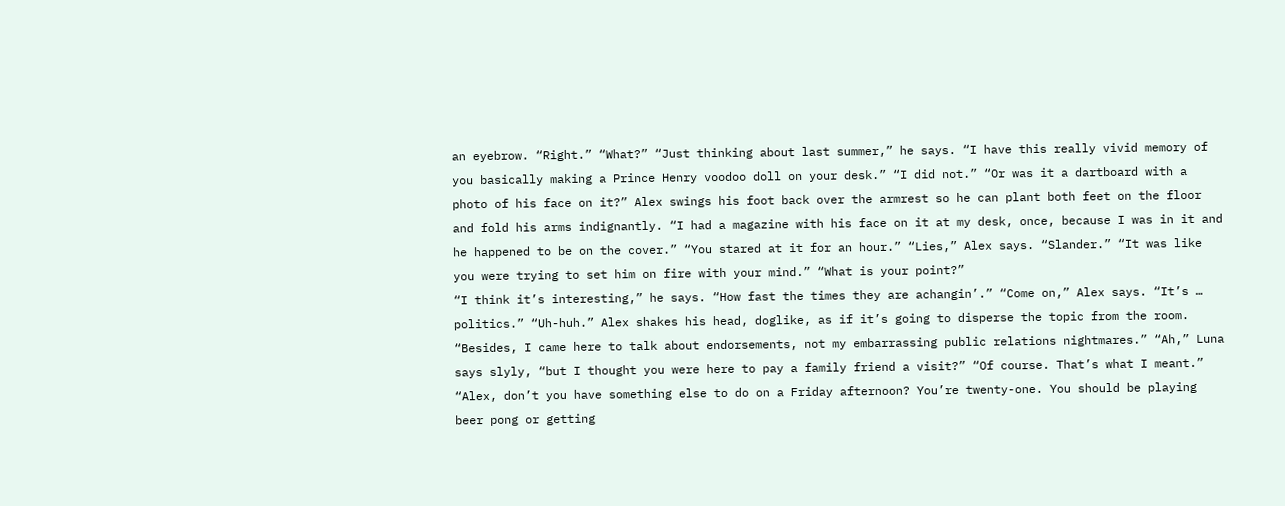an eyebrow. “Right.” “What?” “Just thinking about last summer,” he says. “I have this really vivid memory of you basically making a Prince Henry voodoo doll on your desk.” “I did not.” “Or was it a dartboard with a photo of his face on it?” Alex swings his foot back over the armrest so he can plant both feet on the floor and fold his arms indignantly. “I had a magazine with his face on it at my desk, once, because I was in it and he happened to be on the cover.” “You stared at it for an hour.” “Lies,” Alex says. “Slander.” “It was like you were trying to set him on fire with your mind.” “What is your point?”
“I think it’s interesting,” he says. “How fast the times they are achangin’.” “Come on,” Alex says. “It’s … politics.” “Uh-huh.” Alex shakes his head, doglike, as if it’s going to disperse the topic from the room. “Besides, I came here to talk about endorsements, not my embarrassing public relations nightmares.” “Ah,” Luna says slyly, “but I thought you were here to pay a family friend a visit?” “Of course. That’s what I meant.” “Alex, don’t you have something else to do on a Friday afternoon? You’re twenty-one. You should be playing beer pong or getting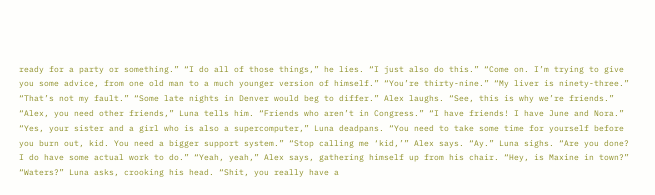ready for a party or something.” “I do all of those things,” he lies. “I just also do this.” “Come on. I’m trying to give you some advice, from one old man to a much younger version of himself.” “You’re thirty-nine.” “My liver is ninety-three.” “That’s not my fault.” “Some late nights in Denver would beg to differ.” Alex laughs. “See, this is why we’re friends.” “Alex, you need other friends,” Luna tells him. “Friends who aren’t in Congress.” “I have friends! I have June and Nora.” “Yes, your sister and a girl who is also a supercomputer,” Luna deadpans. “You need to take some time for yourself before you burn out, kid. You need a bigger support system.” “Stop calling me ‘kid,’” Alex says. “Ay.” Luna sighs. “Are you done? I do have some actual work to do.” “Yeah, yeah,” Alex says, gathering himself up from his chair. “Hey, is Maxine in town?” “Waters?” Luna asks, crooking his head. “Shit, you really have a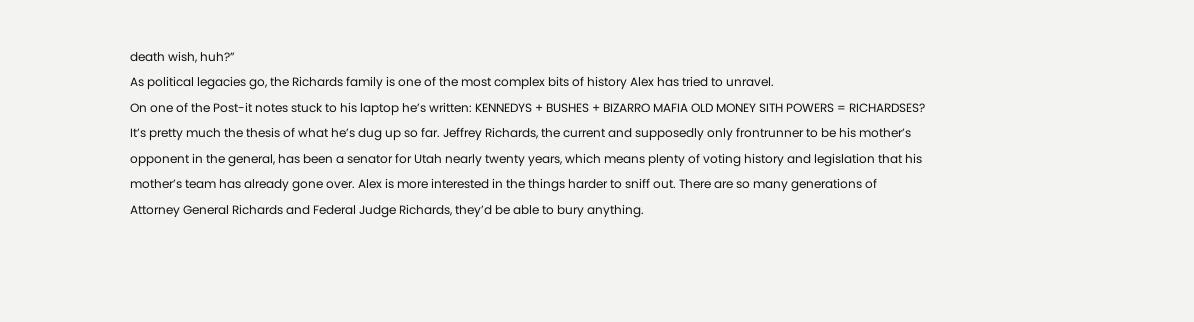death wish, huh?”
As political legacies go, the Richards family is one of the most complex bits of history Alex has tried to unravel.
On one of the Post-it notes stuck to his laptop he’s written: KENNEDYS + BUSHES + BIZARRO MAFIA OLD MONEY SITH POWERS = RICHARDSES? It’s pretty much the thesis of what he’s dug up so far. Jeffrey Richards, the current and supposedly only frontrunner to be his mother’s opponent in the general, has been a senator for Utah nearly twenty years, which means plenty of voting history and legislation that his mother’s team has already gone over. Alex is more interested in the things harder to sniff out. There are so many generations of Attorney General Richards and Federal Judge Richards, they’d be able to bury anything.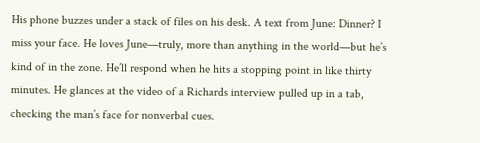His phone buzzes under a stack of files on his desk. A text from June: Dinner? I miss your face. He loves June—truly, more than anything in the world—but he’s kind of in the zone. He’ll respond when he hits a stopping point in like thirty minutes. He glances at the video of a Richards interview pulled up in a tab, checking the man’s face for nonverbal cues.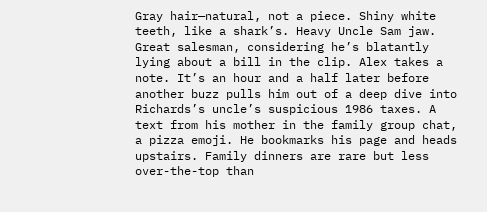Gray hair—natural, not a piece. Shiny white teeth, like a shark’s. Heavy Uncle Sam jaw. Great salesman, considering he’s blatantly lying about a bill in the clip. Alex takes a note. It’s an hour and a half later before another buzz pulls him out of a deep dive into Richards’s uncle’s suspicious 1986 taxes. A text from his mother in the family group chat, a pizza emoji. He bookmarks his page and heads upstairs. Family dinners are rare but less over-the-top than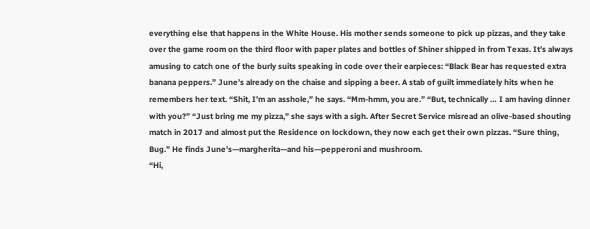everything else that happens in the White House. His mother sends someone to pick up pizzas, and they take over the game room on the third floor with paper plates and bottles of Shiner shipped in from Texas. It’s always amusing to catch one of the burly suits speaking in code over their earpieces: “Black Bear has requested extra banana peppers.” June’s already on the chaise and sipping a beer. A stab of guilt immediately hits when he remembers her text. “Shit, I’m an asshole,” he says. “Mm-hmm, you are.” “But, technically … I am having dinner with you?” “Just bring me my pizza,” she says with a sigh. After Secret Service misread an olive-based shouting match in 2017 and almost put the Residence on lockdown, they now each get their own pizzas. “Sure thing, Bug.” He finds June’s—margherita—and his—pepperoni and mushroom.
“Hi,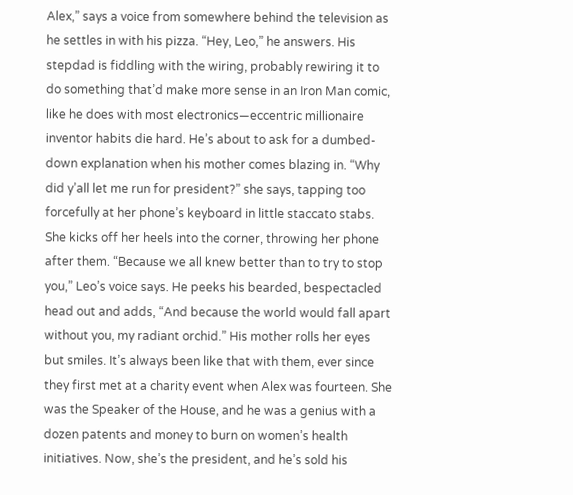Alex,” says a voice from somewhere behind the television as he settles in with his pizza. “Hey, Leo,” he answers. His stepdad is fiddling with the wiring, probably rewiring it to do something that’d make more sense in an Iron Man comic, like he does with most electronics—eccentric millionaire inventor habits die hard. He’s about to ask for a dumbed-down explanation when his mother comes blazing in. “Why did y’all let me run for president?” she says, tapping too forcefully at her phone’s keyboard in little staccato stabs. She kicks off her heels into the corner, throwing her phone after them. “Because we all knew better than to try to stop you,” Leo’s voice says. He peeks his bearded, bespectacled head out and adds, “And because the world would fall apart without you, my radiant orchid.” His mother rolls her eyes but smiles. It’s always been like that with them, ever since they first met at a charity event when Alex was fourteen. She was the Speaker of the House, and he was a genius with a dozen patents and money to burn on women’s health initiatives. Now, she’s the president, and he’s sold his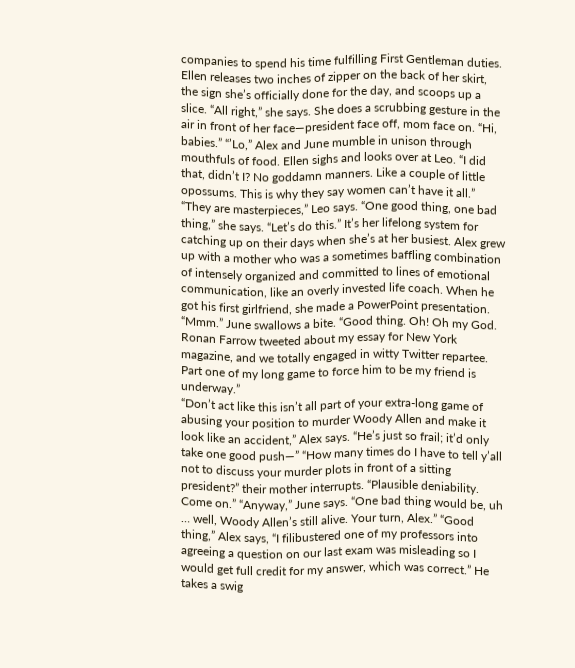companies to spend his time fulfilling First Gentleman duties. Ellen releases two inches of zipper on the back of her skirt, the sign she’s officially done for the day, and scoops up a slice. “All right,” she says. She does a scrubbing gesture in the air in front of her face—president face off, mom face on. “Hi, babies.” “’Lo,” Alex and June mumble in unison through mouthfuls of food. Ellen sighs and looks over at Leo. “I did that, didn’t I? No goddamn manners. Like a couple of little opossums. This is why they say women can’t have it all.” “They are masterpieces,” Leo says. “One good thing, one bad thing,” she says. “Let’s do this.” It’s her lifelong system for catching up on their days when she’s at her busiest. Alex grew up with a mother who was a sometimes baffling combination of intensely organized and committed to lines of emotional communication, like an overly invested life coach. When he got his first girlfriend, she made a PowerPoint presentation. “Mmm.” June swallows a bite. “Good thing. Oh! Oh my God. Ronan Farrow tweeted about my essay for New York magazine, and we totally engaged in witty Twitter repartee. Part one of my long game to force him to be my friend is underway.”
“Don’t act like this isn’t all part of your extra-long game of abusing your position to murder Woody Allen and make it look like an accident,” Alex says. “He’s just so frail; it’d only take one good push—” “How many times do I have to tell y’all not to discuss your murder plots in front of a sitting president?” their mother interrupts. “Plausible deniability. Come on.” “Anyway,” June says. “One bad thing would be, uh … well, Woody Allen’s still alive. Your turn, Alex.” “Good thing,” Alex says, “I filibustered one of my professors into agreeing a question on our last exam was misleading so I would get full credit for my answer, which was correct.” He takes a swig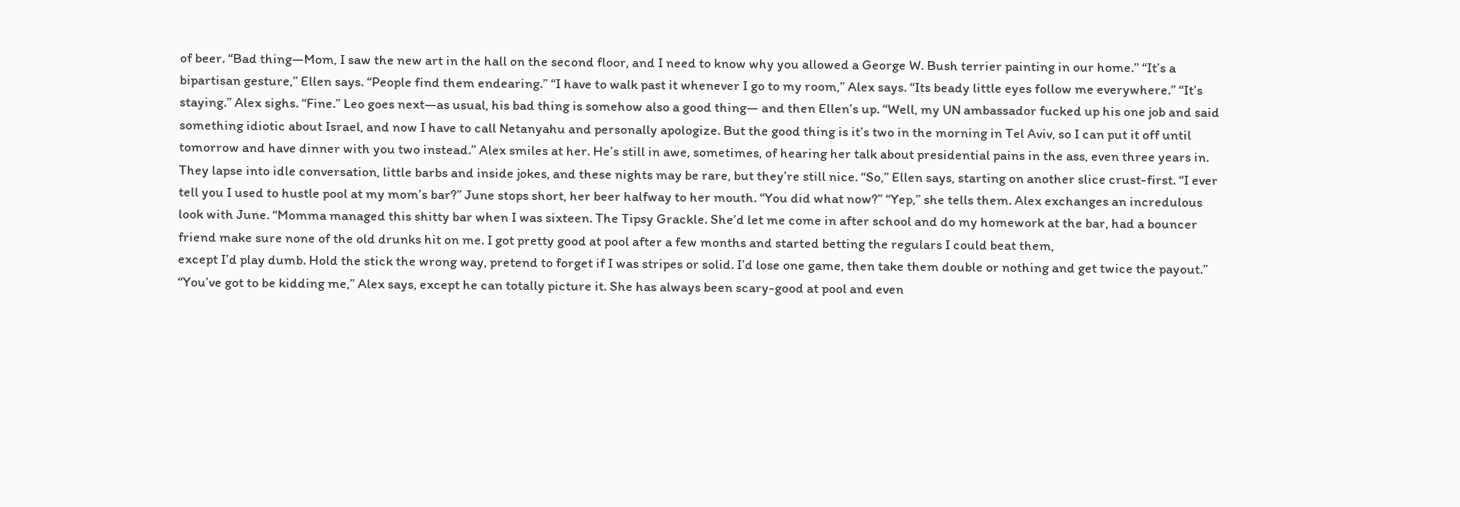of beer. “Bad thing—Mom, I saw the new art in the hall on the second floor, and I need to know why you allowed a George W. Bush terrier painting in our home.” “It’s a bipartisan gesture,” Ellen says. “People find them endearing.” “I have to walk past it whenever I go to my room,” Alex says. “Its beady little eyes follow me everywhere.” “It’s staying.” Alex sighs. “Fine.” Leo goes next—as usual, his bad thing is somehow also a good thing— and then Ellen’s up. “Well, my UN ambassador fucked up his one job and said something idiotic about Israel, and now I have to call Netanyahu and personally apologize. But the good thing is it’s two in the morning in Tel Aviv, so I can put it off until tomorrow and have dinner with you two instead.” Alex smiles at her. He’s still in awe, sometimes, of hearing her talk about presidential pains in the ass, even three years in. They lapse into idle conversation, little barbs and inside jokes, and these nights may be rare, but they’re still nice. “So,” Ellen says, starting on another slice crust-first. “I ever tell you I used to hustle pool at my mom’s bar?” June stops short, her beer halfway to her mouth. “You did what now?” “Yep,” she tells them. Alex exchanges an incredulous look with June. “Momma managed this shitty bar when I was sixteen. The Tipsy Grackle. She’d let me come in after school and do my homework at the bar, had a bouncer friend make sure none of the old drunks hit on me. I got pretty good at pool after a few months and started betting the regulars I could beat them,
except I’d play dumb. Hold the stick the wrong way, pretend to forget if I was stripes or solid. I’d lose one game, then take them double or nothing and get twice the payout.” “You’ve got to be kidding me,” Alex says, except he can totally picture it. She has always been scary-good at pool and even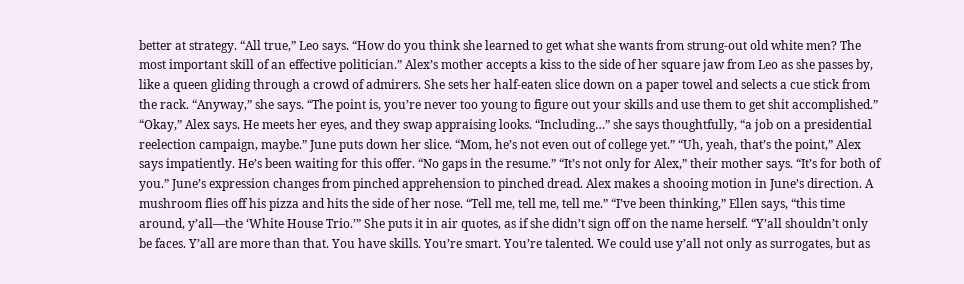better at strategy. “All true,” Leo says. “How do you think she learned to get what she wants from strung-out old white men? The most important skill of an effective politician.” Alex’s mother accepts a kiss to the side of her square jaw from Leo as she passes by, like a queen gliding through a crowd of admirers. She sets her half-eaten slice down on a paper towel and selects a cue stick from the rack. “Anyway,” she says. “The point is, you’re never too young to figure out your skills and use them to get shit accomplished.” “Okay,” Alex says. He meets her eyes, and they swap appraising looks. “Including…” she says thoughtfully, “a job on a presidential reelection campaign, maybe.” June puts down her slice. “Mom, he’s not even out of college yet.” “Uh, yeah, that’s the point,” Alex says impatiently. He’s been waiting for this offer. “No gaps in the resume.” “It’s not only for Alex,” their mother says. “It’s for both of you.” June’s expression changes from pinched apprehension to pinched dread. Alex makes a shooing motion in June’s direction. A mushroom flies off his pizza and hits the side of her nose. “Tell me, tell me, tell me.” “I’ve been thinking,” Ellen says, “this time around, y’all—the ‘White House Trio.’” She puts it in air quotes, as if she didn’t sign off on the name herself. “Y’all shouldn’t only be faces. Y’all are more than that. You have skills. You’re smart. You’re talented. We could use y’all not only as surrogates, but as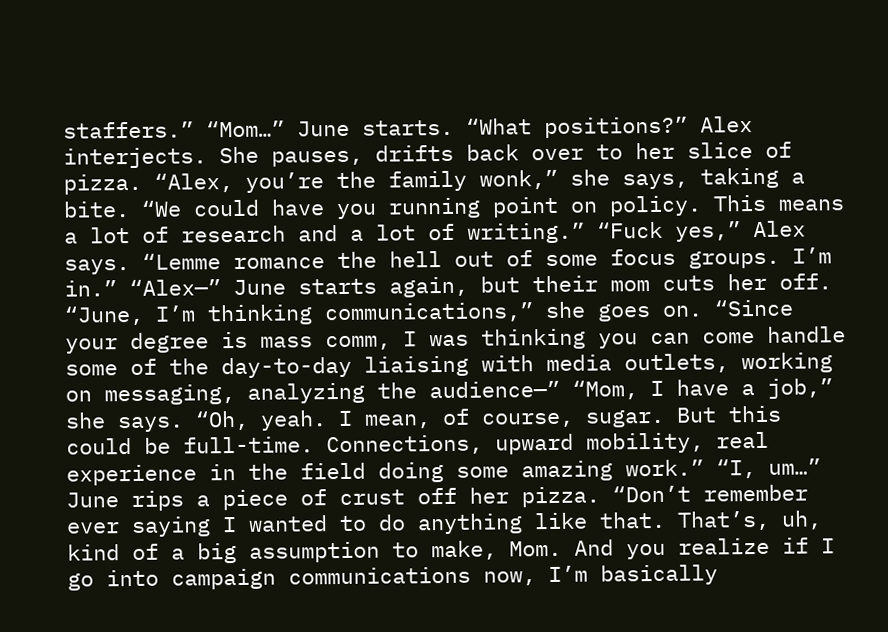staffers.” “Mom…” June starts. “What positions?” Alex interjects. She pauses, drifts back over to her slice of pizza. “Alex, you’re the family wonk,” she says, taking a bite. “We could have you running point on policy. This means a lot of research and a lot of writing.” “Fuck yes,” Alex says. “Lemme romance the hell out of some focus groups. I’m in.” “Alex—” June starts again, but their mom cuts her off.
“June, I’m thinking communications,” she goes on. “Since your degree is mass comm, I was thinking you can come handle some of the day-to-day liaising with media outlets, working on messaging, analyzing the audience—” “Mom, I have a job,” she says. “Oh, yeah. I mean, of course, sugar. But this could be full-time. Connections, upward mobility, real experience in the field doing some amazing work.” “I, um…” June rips a piece of crust off her pizza. “Don’t remember ever saying I wanted to do anything like that. That’s, uh, kind of a big assumption to make, Mom. And you realize if I go into campaign communications now, I’m basically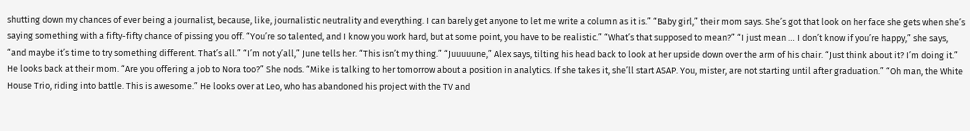shutting down my chances of ever being a journalist, because, like, journalistic neutrality and everything. I can barely get anyone to let me write a column as it is.” “Baby girl,” their mom says. She’s got that look on her face she gets when she’s saying something with a fifty-fifty chance of pissing you off. “You’re so talented, and I know you work hard, but at some point, you have to be realistic.” “What’s that supposed to mean?” “I just mean … I don’t know if you’re happy,” she says, “and maybe it’s time to try something different. That’s all.” “I’m not y’all,” June tells her. “This isn’t my thing.” “Juuuuune,” Alex says, tilting his head back to look at her upside down over the arm of his chair. “Just think about it? I’m doing it.” He looks back at their mom. “Are you offering a job to Nora too?” She nods. “Mike is talking to her tomorrow about a position in analytics. If she takes it, she’ll start ASAP. You, mister, are not starting until after graduation.” “Oh man, the White House Trio, riding into battle. This is awesome.” He looks over at Leo, who has abandoned his project with the TV and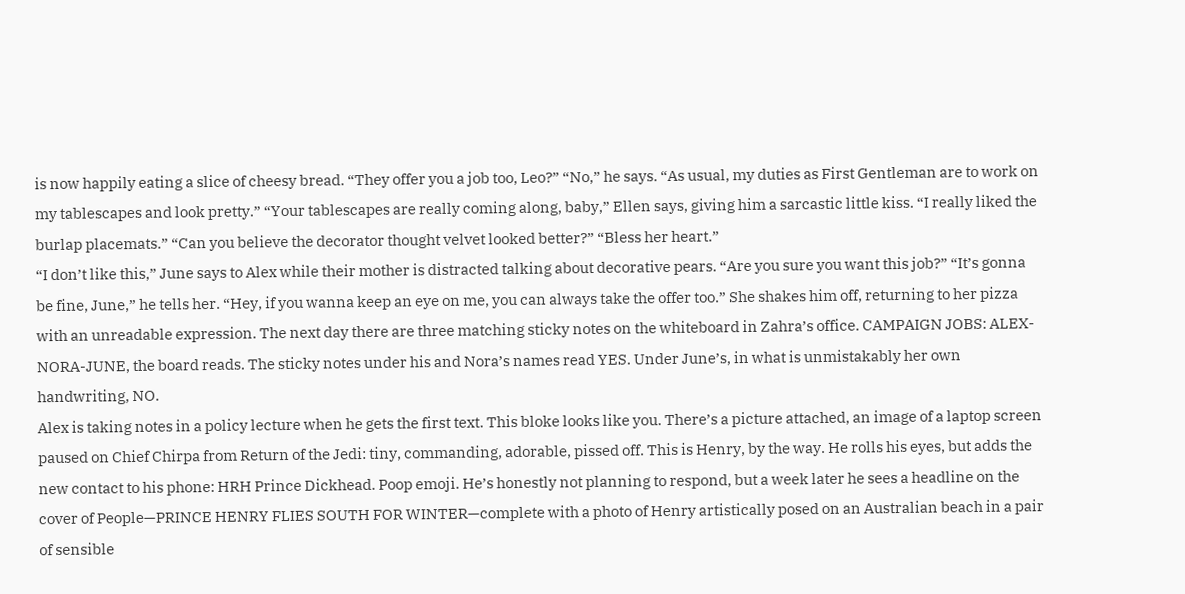is now happily eating a slice of cheesy bread. “They offer you a job too, Leo?” “No,” he says. “As usual, my duties as First Gentleman are to work on my tablescapes and look pretty.” “Your tablescapes are really coming along, baby,” Ellen says, giving him a sarcastic little kiss. “I really liked the burlap placemats.” “Can you believe the decorator thought velvet looked better?” “Bless her heart.”
“I don’t like this,” June says to Alex while their mother is distracted talking about decorative pears. “Are you sure you want this job?” “It’s gonna be fine, June,” he tells her. “Hey, if you wanna keep an eye on me, you can always take the offer too.” She shakes him off, returning to her pizza with an unreadable expression. The next day there are three matching sticky notes on the whiteboard in Zahra’s office. CAMPAIGN JOBS: ALEX-NORA-JUNE, the board reads. The sticky notes under his and Nora’s names read YES. Under June’s, in what is unmistakably her own handwriting, NO.
Alex is taking notes in a policy lecture when he gets the first text. This bloke looks like you. There’s a picture attached, an image of a laptop screen paused on Chief Chirpa from Return of the Jedi: tiny, commanding, adorable, pissed off. This is Henry, by the way. He rolls his eyes, but adds the new contact to his phone: HRH Prince Dickhead. Poop emoji. He’s honestly not planning to respond, but a week later he sees a headline on the cover of People—PRINCE HENRY FLIES SOUTH FOR WINTER—complete with a photo of Henry artistically posed on an Australian beach in a pair of sensible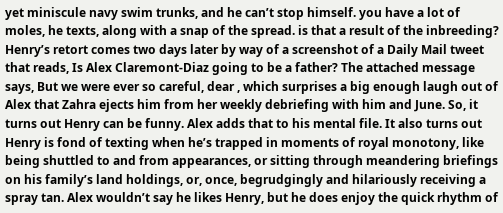yet miniscule navy swim trunks, and he can’t stop himself. you have a lot of moles, he texts, along with a snap of the spread. is that a result of the inbreeding? Henry’s retort comes two days later by way of a screenshot of a Daily Mail tweet that reads, Is Alex Claremont-Diaz going to be a father? The attached message says, But we were ever so careful, dear , which surprises a big enough laugh out of Alex that Zahra ejects him from her weekly debriefing with him and June. So, it turns out Henry can be funny. Alex adds that to his mental file. It also turns out Henry is fond of texting when he’s trapped in moments of royal monotony, like being shuttled to and from appearances, or sitting through meandering briefings on his family’s land holdings, or, once, begrudgingly and hilariously receiving a spray tan. Alex wouldn’t say he likes Henry, but he does enjoy the quick rhythm of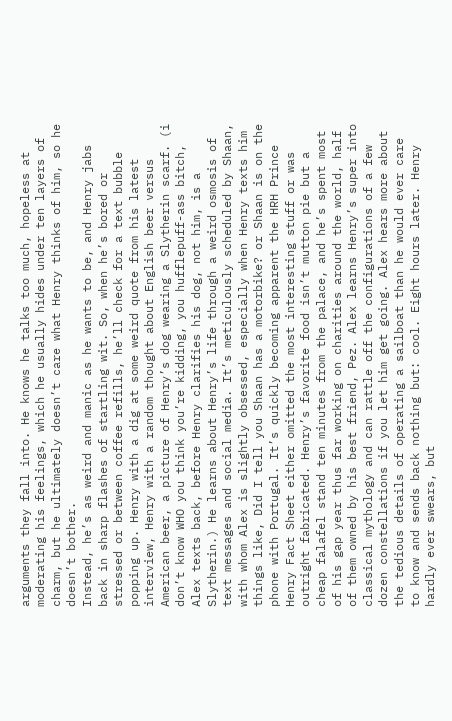arguments they fall into. He knows he talks too much, hopeless at moderating his feelings, which he usually hides under ten layers of charm, but he ultimately doesn’t care what Henry thinks of him, so he doesn’t bother.
Instead, he’s as weird and manic as he wants to be, and Henry jabs back in sharp flashes of startling wit. So, when he’s bored or stressed or between coffee refills, he’ll check for a text bubble popping up. Henry with a dig at some weird quote from his latest interview, Henry with a random thought about English beer versus American beer, a picture of Henry’s dog wearing a Slytherin scarf. (i don’t know WHO you think you’re kidding, you hufflepuff-ass bitch, Alex texts back, before Henry clarifies his dog, not him, is a Slytherin.) He learns about Henry’s life through a weird osmosis of text messages and social media. It’s meticulously scheduled by Shaan, with whom Alex is slightly obsessed, especially when Henry texts him things like, Did I tell you Shaan has a motorbike? or Shaan is on the phone with Portugal. It’s quickly becoming apparent the HRH Prince Henry Fact Sheet either omitted the most interesting stuff or was outright fabricated. Henry’s favorite food isn’t mutton pie but a cheap falafel stand ten minutes from the palace, and he’s spent most of his gap year thus far working on charities around the world, half of them owned by his best friend, Pez. Alex learns Henry’s super into classical mythology and can rattle off the configurations of a few dozen constellations if you let him get going. Alex hears more about the tedious details of operating a sailboat than he would ever care to know and sends back nothing but: cool. Eight hours later. Henry hardly ever swears, but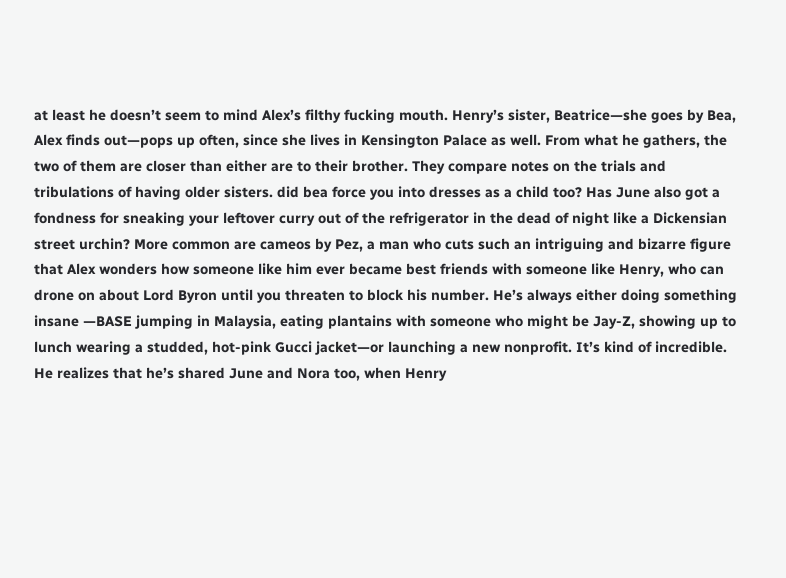at least he doesn’t seem to mind Alex’s filthy fucking mouth. Henry’s sister, Beatrice—she goes by Bea, Alex finds out—pops up often, since she lives in Kensington Palace as well. From what he gathers, the two of them are closer than either are to their brother. They compare notes on the trials and tribulations of having older sisters. did bea force you into dresses as a child too? Has June also got a fondness for sneaking your leftover curry out of the refrigerator in the dead of night like a Dickensian street urchin? More common are cameos by Pez, a man who cuts such an intriguing and bizarre figure that Alex wonders how someone like him ever became best friends with someone like Henry, who can drone on about Lord Byron until you threaten to block his number. He’s always either doing something insane —BASE jumping in Malaysia, eating plantains with someone who might be Jay-Z, showing up to lunch wearing a studded, hot-pink Gucci jacket—or launching a new nonprofit. It’s kind of incredible.
He realizes that he’s shared June and Nora too, when Henry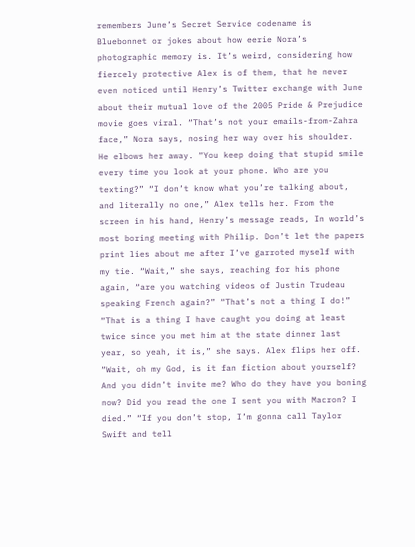remembers June’s Secret Service codename is Bluebonnet or jokes about how eerie Nora’s photographic memory is. It’s weird, considering how fiercely protective Alex is of them, that he never even noticed until Henry’s Twitter exchange with June about their mutual love of the 2005 Pride & Prejudice movie goes viral. “That’s not your emails-from-Zahra face,” Nora says, nosing her way over his shoulder. He elbows her away. “You keep doing that stupid smile every time you look at your phone. Who are you texting?” “I don’t know what you’re talking about, and literally no one,” Alex tells her. From the screen in his hand, Henry’s message reads, In world’s most boring meeting with Philip. Don’t let the papers print lies about me after I’ve garroted myself with my tie. “Wait,” she says, reaching for his phone again, “are you watching videos of Justin Trudeau speaking French again?” “That’s not a thing I do!” “That is a thing I have caught you doing at least twice since you met him at the state dinner last year, so yeah, it is,” she says. Alex flips her off. “Wait, oh my God, is it fan fiction about yourself? And you didn’t invite me? Who do they have you boning now? Did you read the one I sent you with Macron? I died.” “If you don’t stop, I’m gonna call Taylor Swift and tell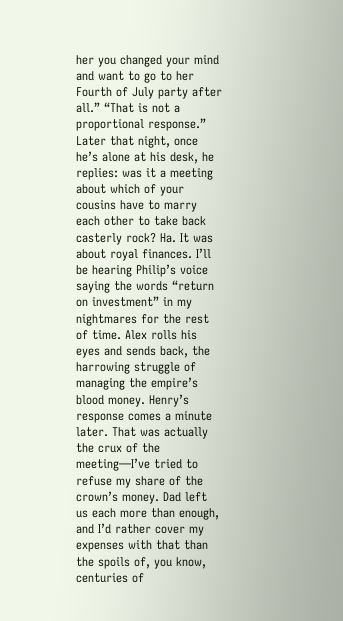her you changed your mind and want to go to her Fourth of July party after all.” “That is not a proportional response.” Later that night, once he’s alone at his desk, he replies: was it a meeting about which of your cousins have to marry each other to take back casterly rock? Ha. It was about royal finances. I’ll be hearing Philip’s voice saying the words “return on investment” in my nightmares for the rest of time. Alex rolls his eyes and sends back, the harrowing struggle of managing the empire’s blood money. Henry’s response comes a minute later. That was actually the crux of the meeting—I’ve tried to refuse my share of the crown’s money. Dad left us each more than enough, and I’d rather cover my expenses with that than the spoils of, you know, centuries of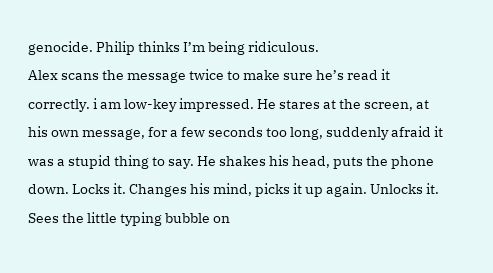genocide. Philip thinks I’m being ridiculous.
Alex scans the message twice to make sure he’s read it correctly. i am low-key impressed. He stares at the screen, at his own message, for a few seconds too long, suddenly afraid it was a stupid thing to say. He shakes his head, puts the phone down. Locks it. Changes his mind, picks it up again. Unlocks it. Sees the little typing bubble on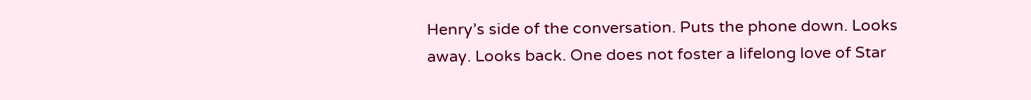Henry’s side of the conversation. Puts the phone down. Looks away. Looks back. One does not foster a lifelong love of Star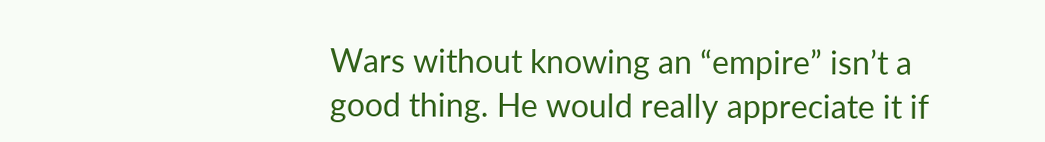Wars without knowing an “empire” isn’t a good thing. He would really appreciate it if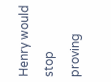Henry would stop proving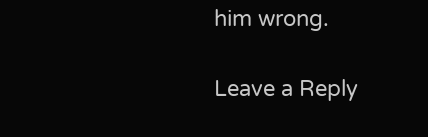him wrong.

Leave a Reply